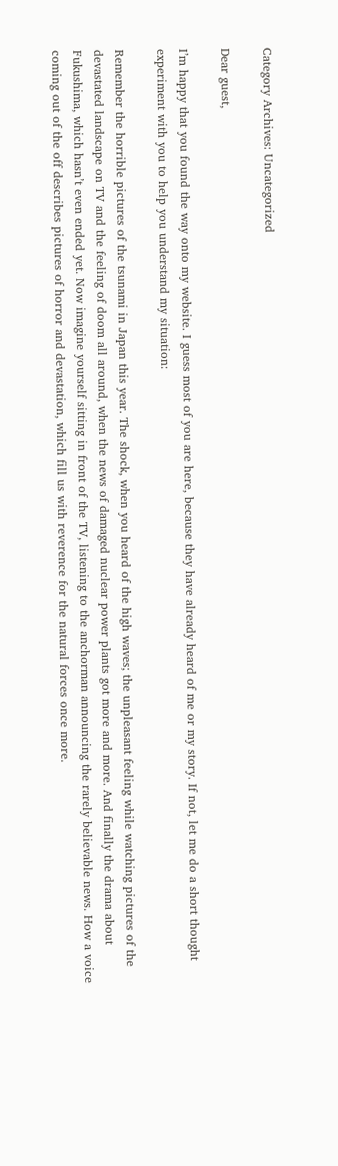Category Archives: Uncategorized

Dear guest,

I’m happy that you found the way onto my website. I guess most of you are here, because they have already heard of me or my story. If not, let me do a short thought experiment with you to help you understand my situation:

Remember the horrible pictures of the tsunami in Japan this year. The shock, when you heard of the high waves; the unpleasant feeling while watching pictures of the devastated landscape on TV and the feeling of doom all around, when the news of damaged nuclear power plants got more and more. And finally the drama about Fukushima, which hasn’t even ended yet. Now imagine yourself sitting in front of the TV, listening to the anchorman announcing the rarely believable news. How a voice coming out of the off describes pictures of horror and devastation, which fill us with reverence for the natural forces once more.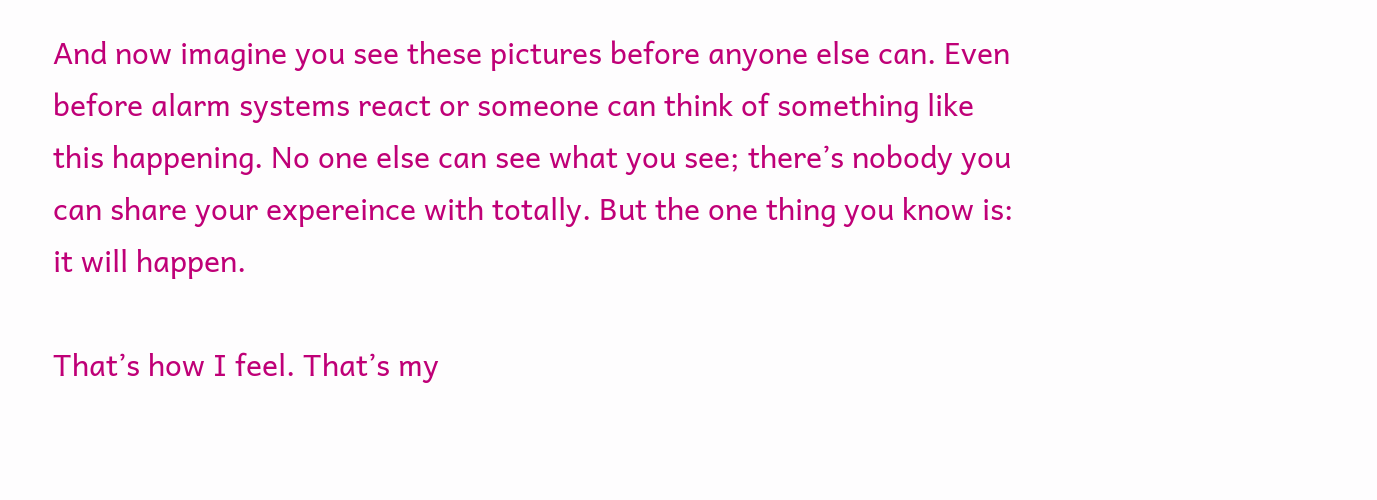And now imagine you see these pictures before anyone else can. Even before alarm systems react or someone can think of something like this happening. No one else can see what you see; there’s nobody you can share your expereince with totally. But the one thing you know is: it will happen.

That’s how I feel. That’s my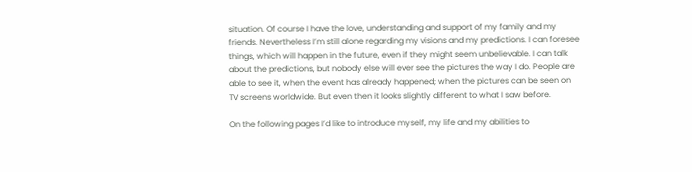situation. Of course I have the love, understanding and support of my family and my friends. Nevertheless I’m still alone regarding my visions and my predictions. I can foresee things, which will happen in the future, even if they might seem unbelievable. I can talk about the predictions, but nobody else will ever see the pictures the way I do. People are able to see it, when the event has already happened; when the pictures can be seen on TV screens worldwide. But even then it looks slightly different to what I saw before.

On the following pages I’d like to introduce myself, my life and my abilities to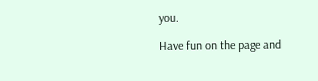you.

Have fun on the page and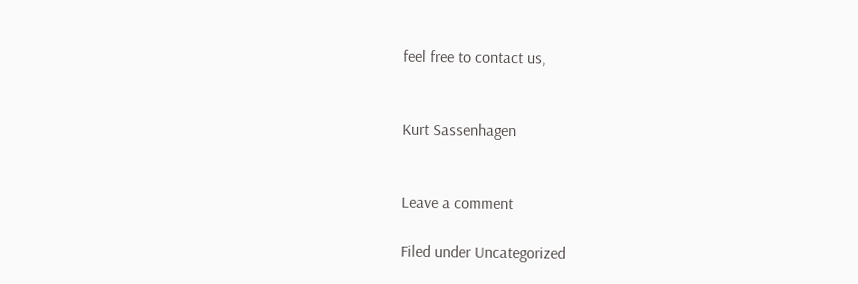feel free to contact us,


Kurt Sassenhagen


Leave a comment

Filed under Uncategorized